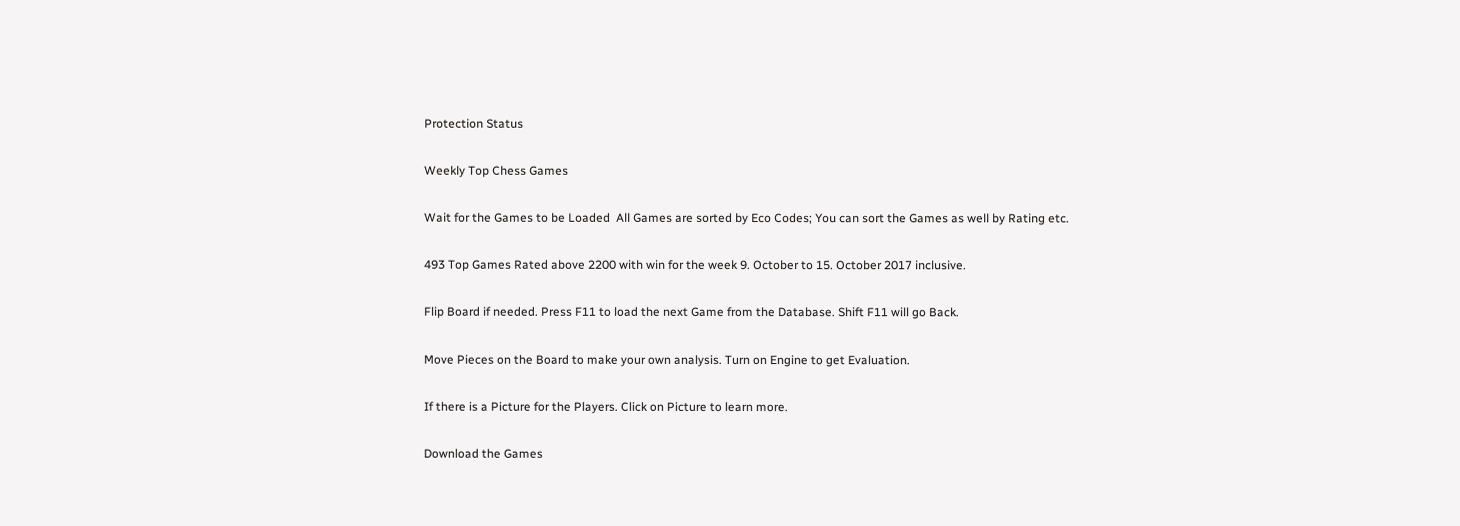Protection Status

Weekly Top Chess Games

Wait for the Games to be Loaded  All Games are sorted by Eco Codes; You can sort the Games as well by Rating etc.

493 Top Games Rated above 2200 with win for the week 9. October to 15. October 2017 inclusive.

Flip Board if needed. Press F11 to load the next Game from the Database. Shift F11 will go Back.

Move Pieces on the Board to make your own analysis. Turn on Engine to get Evaluation.

If there is a Picture for the Players. Click on Picture to learn more.

Download the Games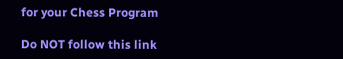for your Chess Program

Do NOT follow this link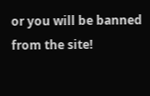or you will be banned from the site!